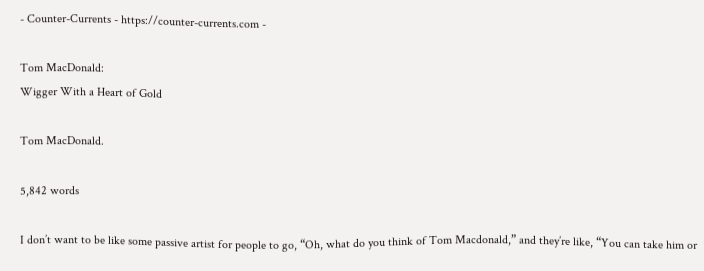- Counter-Currents - https://counter-currents.com -

Tom MacDonald:
Wigger With a Heart of Gold

Tom MacDonald.

5,842 words

I don’t want to be like some passive artist for people to go, “Oh, what do you think of Tom Macdonald,” and they’re like, “You can take him or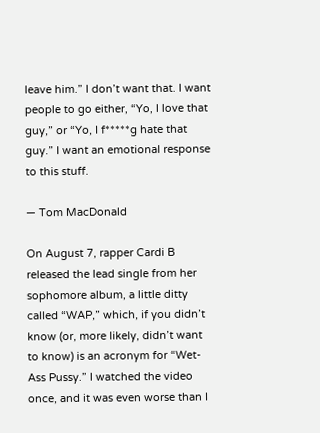leave him.” I don’t want that. I want people to go either, “Yo, I love that guy,” or “Yo, I f*****g hate that guy.” I want an emotional response to this stuff.

— Tom MacDonald

On August 7, rapper Cardi B released the lead single from her sophomore album, a little ditty called “WAP,” which, if you didn’t know (or, more likely, didn’t want to know) is an acronym for “Wet-Ass Pussy.” I watched the video once, and it was even worse than I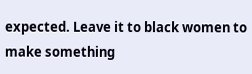expected. Leave it to black women to make something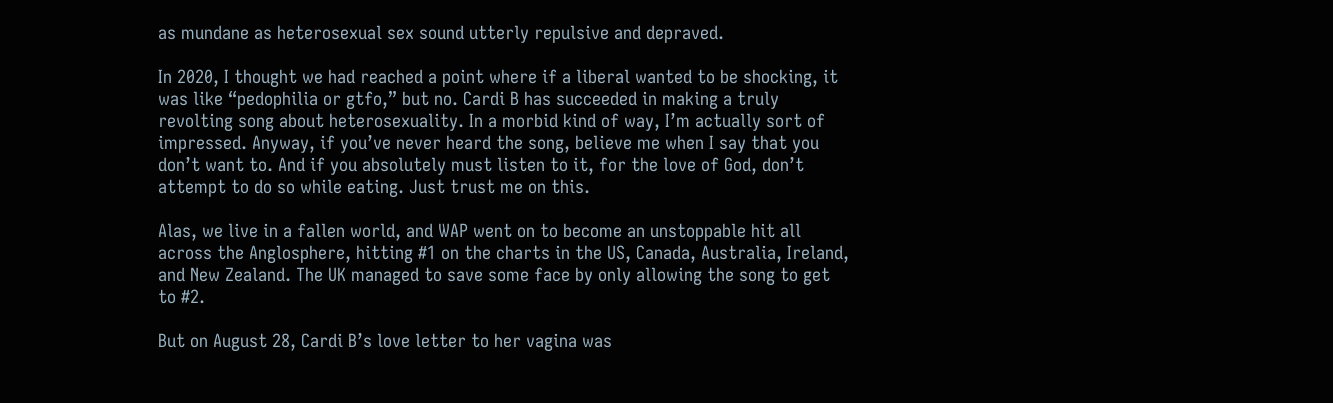as mundane as heterosexual sex sound utterly repulsive and depraved.

In 2020, I thought we had reached a point where if a liberal wanted to be shocking, it was like “pedophilia or gtfo,” but no. Cardi B has succeeded in making a truly revolting song about heterosexuality. In a morbid kind of way, I’m actually sort of impressed. Anyway, if you’ve never heard the song, believe me when I say that you don’t want to. And if you absolutely must listen to it, for the love of God, don’t attempt to do so while eating. Just trust me on this.

Alas, we live in a fallen world, and WAP went on to become an unstoppable hit all across the Anglosphere, hitting #1 on the charts in the US, Canada, Australia, Ireland, and New Zealand. The UK managed to save some face by only allowing the song to get to #2.

But on August 28, Cardi B’s love letter to her vagina was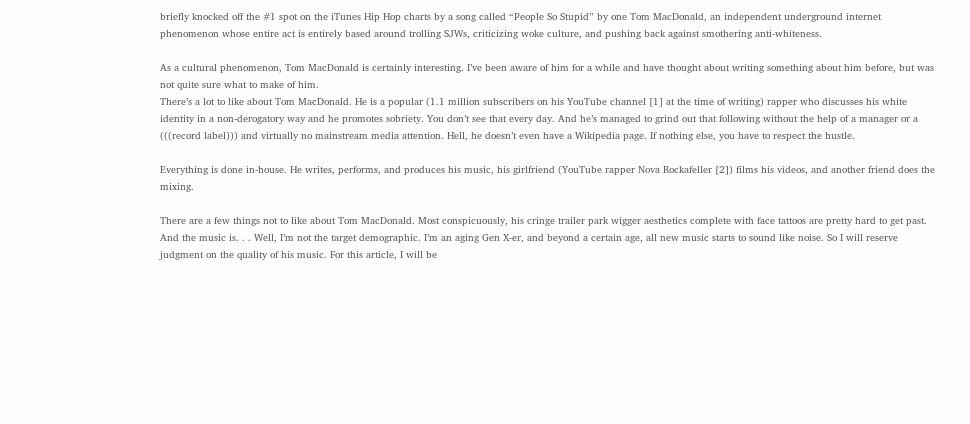briefly knocked off the #1 spot on the iTunes Hip Hop charts by a song called “People So Stupid” by one Tom MacDonald, an independent underground internet phenomenon whose entire act is entirely based around trolling SJWs, criticizing woke culture, and pushing back against smothering anti-whiteness.

As a cultural phenomenon, Tom MacDonald is certainly interesting. I’ve been aware of him for a while and have thought about writing something about him before, but was not quite sure what to make of him.
There’s a lot to like about Tom MacDonald. He is a popular (1.1 million subscribers on his YouTube channel [1] at the time of writing) rapper who discusses his white identity in a non-derogatory way and he promotes sobriety. You don’t see that every day. And he’s managed to grind out that following without the help of a manager or a (((record label))) and virtually no mainstream media attention. Hell, he doesn’t even have a Wikipedia page. If nothing else, you have to respect the hustle.

Everything is done in-house. He writes, performs, and produces his music, his girlfriend (YouTube rapper Nova Rockafeller [2]) films his videos, and another friend does the mixing.

There are a few things not to like about Tom MacDonald. Most conspicuously, his cringe trailer park wigger aesthetics complete with face tattoos are pretty hard to get past. And the music is. . . Well, I’m not the target demographic. I’m an aging Gen X-er, and beyond a certain age, all new music starts to sound like noise. So I will reserve judgment on the quality of his music. For this article, I will be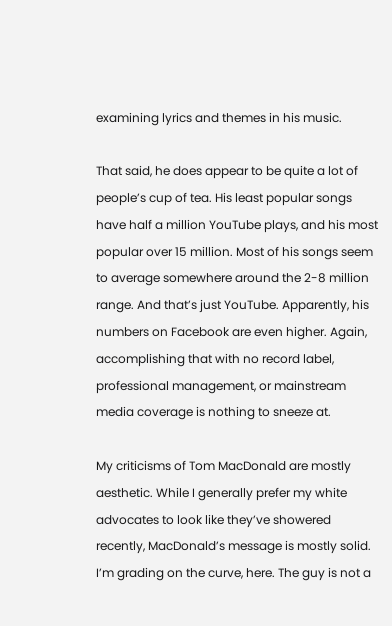examining lyrics and themes in his music.

That said, he does appear to be quite a lot of people’s cup of tea. His least popular songs have half a million YouTube plays, and his most popular over 15 million. Most of his songs seem to average somewhere around the 2-8 million range. And that’s just YouTube. Apparently, his numbers on Facebook are even higher. Again, accomplishing that with no record label, professional management, or mainstream media coverage is nothing to sneeze at.

My criticisms of Tom MacDonald are mostly aesthetic. While I generally prefer my white advocates to look like they’ve showered recently, MacDonald’s message is mostly solid. I’m grading on the curve, here. The guy is not a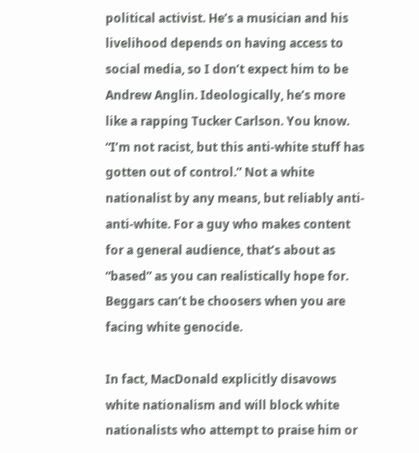political activist. He’s a musician and his livelihood depends on having access to social media, so I don’t expect him to be Andrew Anglin. Ideologically, he’s more like a rapping Tucker Carlson. You know. “I’m not racist, but this anti-white stuff has gotten out of control.” Not a white nationalist by any means, but reliably anti-anti-white. For a guy who makes content for a general audience, that’s about as “based” as you can realistically hope for. Beggars can’t be choosers when you are facing white genocide.

In fact, MacDonald explicitly disavows white nationalism and will block white nationalists who attempt to praise him or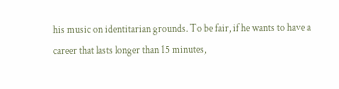his music on identitarian grounds. To be fair, if he wants to have a career that lasts longer than 15 minutes,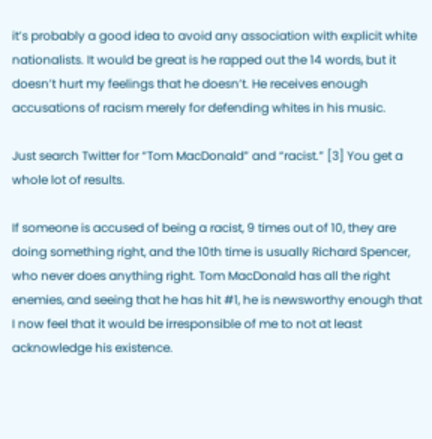it’s probably a good idea to avoid any association with explicit white nationalists. It would be great is he rapped out the 14 words, but it doesn’t hurt my feelings that he doesn’t. He receives enough accusations of racism merely for defending whites in his music.

Just search Twitter for “Tom MacDonald” and “racist.” [3] You get a whole lot of results.

If someone is accused of being a racist, 9 times out of 10, they are doing something right, and the 10th time is usually Richard Spencer, who never does anything right. Tom MacDonald has all the right enemies, and seeing that he has hit #1, he is newsworthy enough that I now feel that it would be irresponsible of me to not at least acknowledge his existence.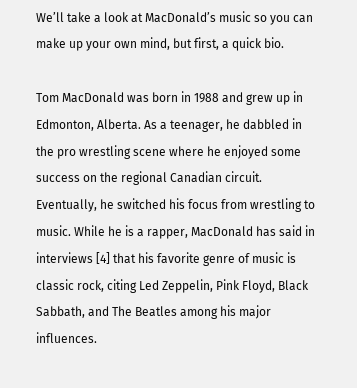We’ll take a look at MacDonald’s music so you can make up your own mind, but first, a quick bio.

Tom MacDonald was born in 1988 and grew up in Edmonton, Alberta. As a teenager, he dabbled in the pro wrestling scene where he enjoyed some success on the regional Canadian circuit. Eventually, he switched his focus from wrestling to music. While he is a rapper, MacDonald has said in interviews [4] that his favorite genre of music is classic rock, citing Led Zeppelin, Pink Floyd, Black Sabbath, and The Beatles among his major influences.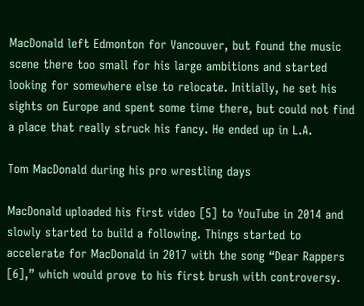MacDonald left Edmonton for Vancouver, but found the music scene there too small for his large ambitions and started looking for somewhere else to relocate. Initially, he set his sights on Europe and spent some time there, but could not find a place that really struck his fancy. He ended up in L.A.

Tom MacDonald during his pro wrestling days

MacDonald uploaded his first video [5] to YouTube in 2014 and slowly started to build a following. Things started to accelerate for MacDonald in 2017 with the song “Dear Rappers [6],” which would prove to his first brush with controversy.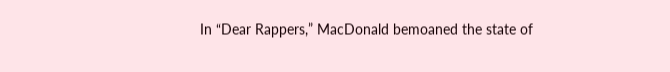In “Dear Rappers,” MacDonald bemoaned the state of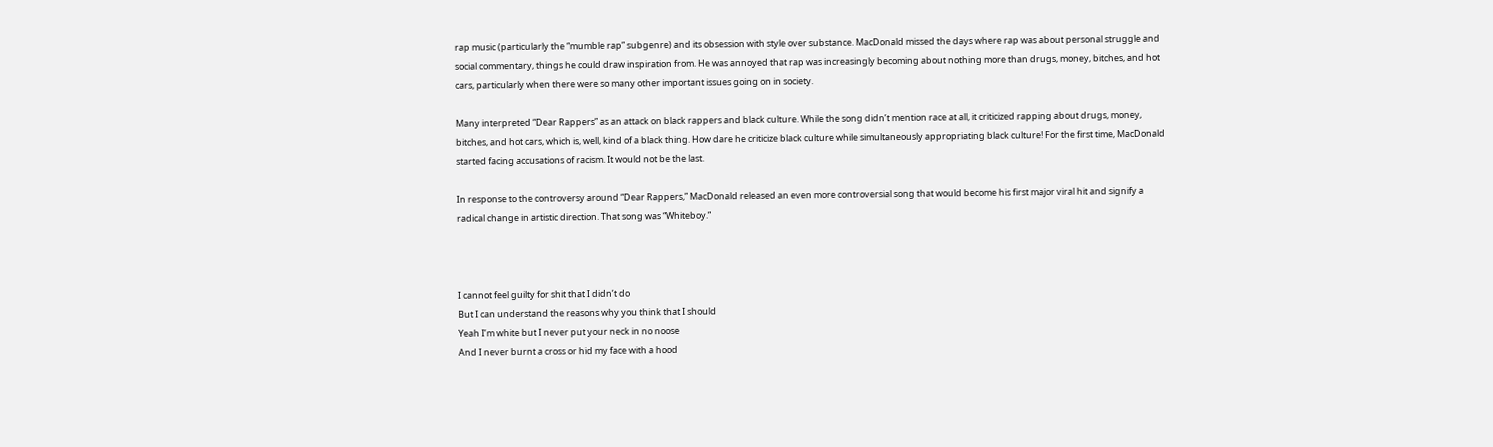rap music (particularly the “mumble rap” subgenre) and its obsession with style over substance. MacDonald missed the days where rap was about personal struggle and social commentary, things he could draw inspiration from. He was annoyed that rap was increasingly becoming about nothing more than drugs, money, bitches, and hot cars, particularly when there were so many other important issues going on in society.

Many interpreted “Dear Rappers” as an attack on black rappers and black culture. While the song didn’t mention race at all, it criticized rapping about drugs, money, bitches, and hot cars, which is, well, kind of a black thing. How dare he criticize black culture while simultaneously appropriating black culture! For the first time, MacDonald started facing accusations of racism. It would not be the last.

In response to the controversy around “Dear Rappers,” MacDonald released an even more controversial song that would become his first major viral hit and signify a radical change in artistic direction. That song was “Whiteboy.”



I cannot feel guilty for shit that I didn’t do
But I can understand the reasons why you think that I should
Yeah I’m white but I never put your neck in no noose
And I never burnt a cross or hid my face with a hood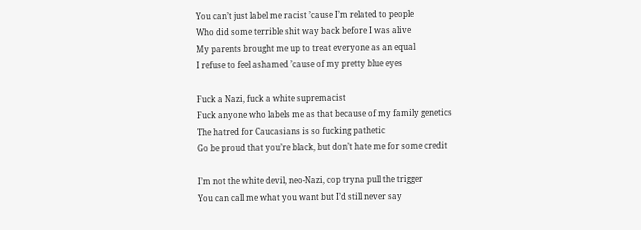You can’t just label me racist ’cause I’m related to people
Who did some terrible shit way back before I was alive
My parents brought me up to treat everyone as an equal
I refuse to feel ashamed ’cause of my pretty blue eyes

Fuck a Nazi, fuck a white supremacist
Fuck anyone who labels me as that because of my family genetics
The hatred for Caucasians is so fucking pathetic
Go be proud that you’re black, but don’t hate me for some credit

I’m not the white devil, neo-Nazi, cop tryna pull the trigger
You can call me what you want but I’d still never say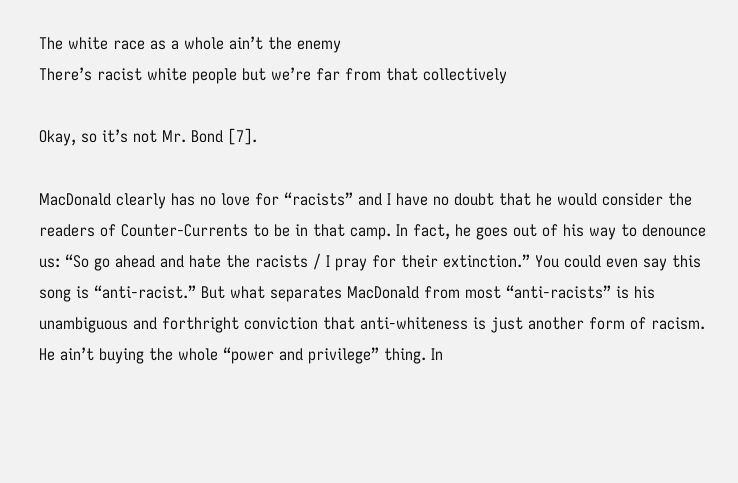The white race as a whole ain’t the enemy
There’s racist white people but we’re far from that collectively

Okay, so it’s not Mr. Bond [7].

MacDonald clearly has no love for “racists” and I have no doubt that he would consider the readers of Counter-Currents to be in that camp. In fact, he goes out of his way to denounce us: “So go ahead and hate the racists / I pray for their extinction.” You could even say this song is “anti-racist.” But what separates MacDonald from most “anti-racists” is his unambiguous and forthright conviction that anti-whiteness is just another form of racism. He ain’t buying the whole “power and privilege” thing. In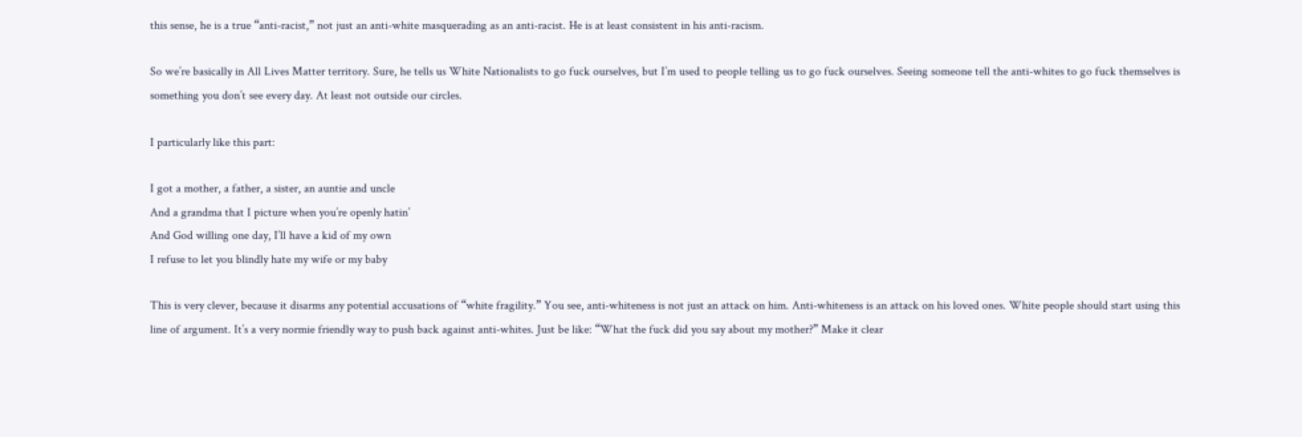this sense, he is a true “anti-racist,” not just an anti-white masquerading as an anti-racist. He is at least consistent in his anti-racism.

So we’re basically in All Lives Matter territory. Sure, he tells us White Nationalists to go fuck ourselves, but I’m used to people telling us to go fuck ourselves. Seeing someone tell the anti-whites to go fuck themselves is something you don’t see every day. At least not outside our circles.

I particularly like this part:

I got a mother, a father, a sister, an auntie and uncle
And a grandma that I picture when you’re openly hatin’
And God willing one day, I’ll have a kid of my own
I refuse to let you blindly hate my wife or my baby

This is very clever, because it disarms any potential accusations of “white fragility.” You see, anti-whiteness is not just an attack on him. Anti-whiteness is an attack on his loved ones. White people should start using this line of argument. It’s a very normie friendly way to push back against anti-whites. Just be like: “What the fuck did you say about my mother?” Make it clear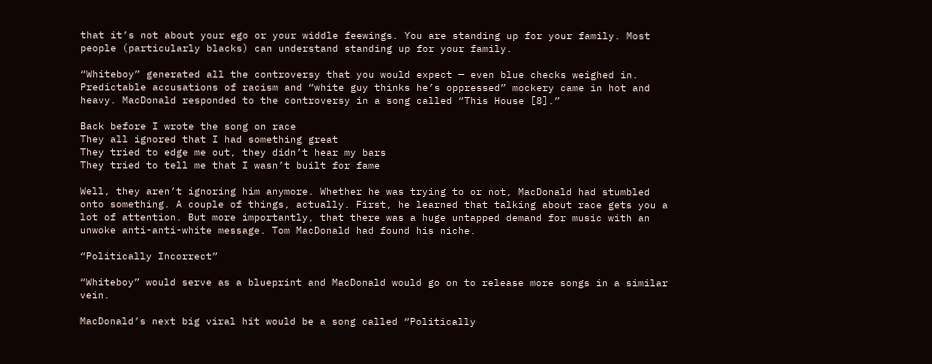that it’s not about your ego or your widdle feewings. You are standing up for your family. Most people (particularly blacks) can understand standing up for your family.

“Whiteboy” generated all the controversy that you would expect — even blue checks weighed in. Predictable accusations of racism and “white guy thinks he’s oppressed” mockery came in hot and heavy. MacDonald responded to the controversy in a song called “This House [8].”

Back before I wrote the song on race
They all ignored that I had something great
They tried to edge me out, they didn’t hear my bars
They tried to tell me that I wasn’t built for fame

Well, they aren’t ignoring him anymore. Whether he was trying to or not, MacDonald had stumbled onto something. A couple of things, actually. First, he learned that talking about race gets you a lot of attention. But more importantly, that there was a huge untapped demand for music with an unwoke anti-anti-white message. Tom MacDonald had found his niche.

“Politically Incorrect”

“Whiteboy” would serve as a blueprint and MacDonald would go on to release more songs in a similar vein.

MacDonald’s next big viral hit would be a song called “Politically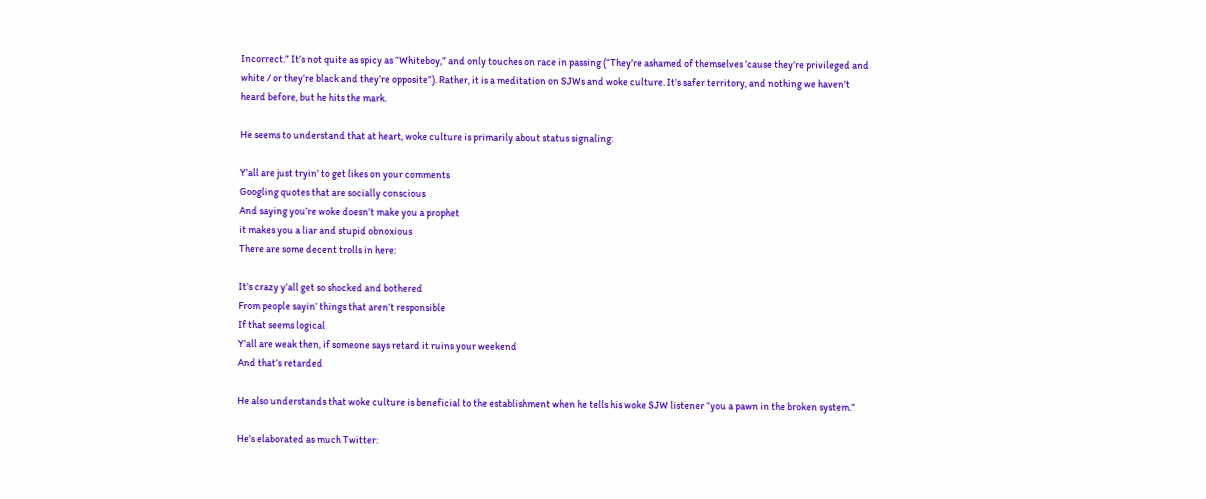Incorrect.” It’s not quite as spicy as “Whiteboy,” and only touches on race in passing (“They’re ashamed of themselves ’cause they’re privileged and white / or they’re black and they’re opposite”). Rather, it is a meditation on SJWs and woke culture. It’s safer territory, and nothing we haven’t heard before, but he hits the mark.

He seems to understand that at heart, woke culture is primarily about status signaling:

Y’all are just tryin’ to get likes on your comments
Googling quotes that are socially conscious
And saying you’re woke doesn’t make you a prophet
it makes you a liar and stupid obnoxious
There are some decent trolls in here:

It’s crazy y’all get so shocked and bothered
From people sayin’ things that aren’t responsible
If that seems logical
Y’all are weak then, if someone says retard it ruins your weekend
And that’s retarded

He also understands that woke culture is beneficial to the establishment when he tells his woke SJW listener “you a pawn in the broken system.”

He’s elaborated as much Twitter: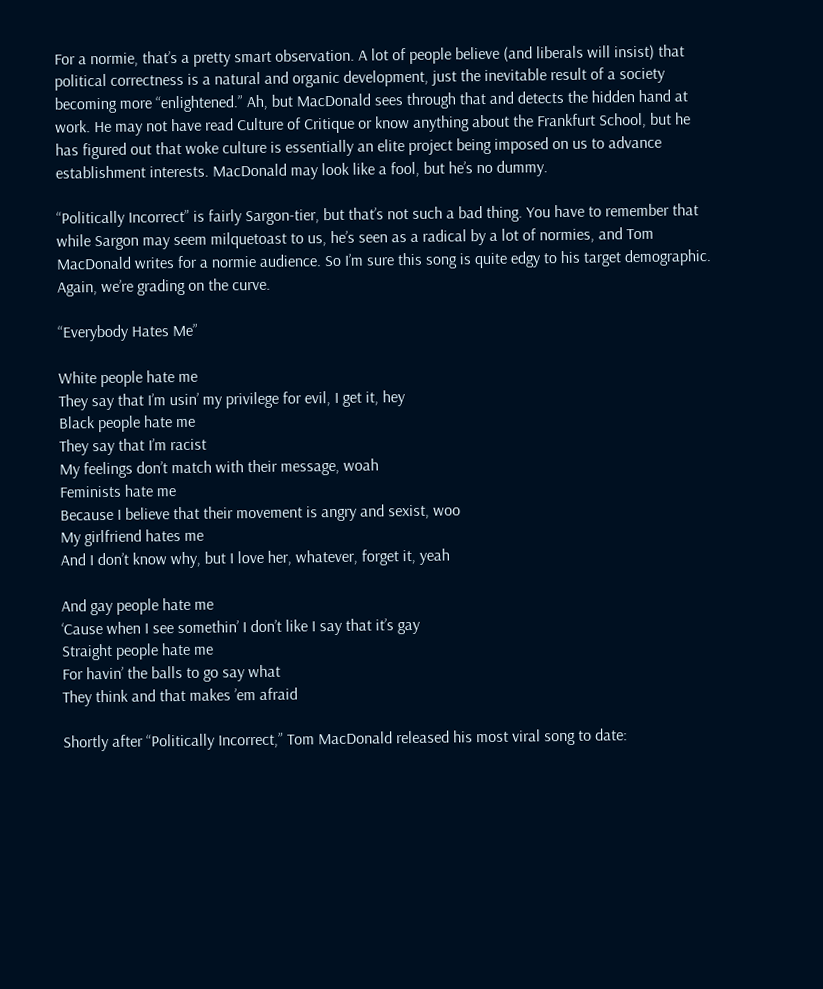For a normie, that’s a pretty smart observation. A lot of people believe (and liberals will insist) that political correctness is a natural and organic development, just the inevitable result of a society becoming more “enlightened.” Ah, but MacDonald sees through that and detects the hidden hand at work. He may not have read Culture of Critique or know anything about the Frankfurt School, but he has figured out that woke culture is essentially an elite project being imposed on us to advance establishment interests. MacDonald may look like a fool, but he’s no dummy.

“Politically Incorrect” is fairly Sargon-tier, but that’s not such a bad thing. You have to remember that while Sargon may seem milquetoast to us, he’s seen as a radical by a lot of normies, and Tom MacDonald writes for a normie audience. So I’m sure this song is quite edgy to his target demographic. Again, we’re grading on the curve.

“Everybody Hates Me”

White people hate me
They say that I’m usin’ my privilege for evil, I get it, hey
Black people hate me
They say that I’m racist
My feelings don’t match with their message, woah
Feminists hate me
Because I believe that their movement is angry and sexist, woo
My girlfriend hates me
And I don’t know why, but I love her, whatever, forget it, yeah

And gay people hate me
‘Cause when I see somethin’ I don’t like I say that it’s gay
Straight people hate me
For havin’ the balls to go say what
They think and that makes ’em afraid

Shortly after “Politically Incorrect,” Tom MacDonald released his most viral song to date: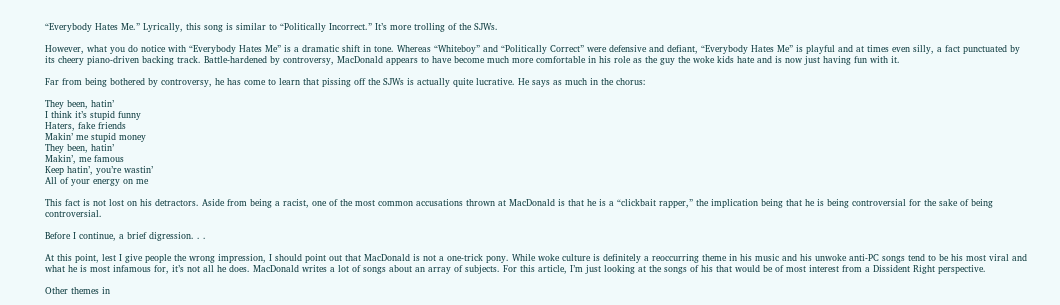“Everybody Hates Me.” Lyrically, this song is similar to “Politically Incorrect.” It’s more trolling of the SJWs.

However, what you do notice with “Everybody Hates Me” is a dramatic shift in tone. Whereas “Whiteboy” and “Politically Correct” were defensive and defiant, “Everybody Hates Me” is playful and at times even silly, a fact punctuated by its cheery piano-driven backing track. Battle-hardened by controversy, MacDonald appears to have become much more comfortable in his role as the guy the woke kids hate and is now just having fun with it.

Far from being bothered by controversy, he has come to learn that pissing off the SJWs is actually quite lucrative. He says as much in the chorus:

They been, hatin’
I think it’s stupid funny
Haters, fake friends
Makin’ me stupid money
They been, hatin’
Makin’, me famous
Keep hatin’, you’re wastin’
All of your energy on me

This fact is not lost on his detractors. Aside from being a racist, one of the most common accusations thrown at MacDonald is that he is a “clickbait rapper,” the implication being that he is being controversial for the sake of being controversial.

Before I continue, a brief digression. . .

At this point, lest I give people the wrong impression, I should point out that MacDonald is not a one-trick pony. While woke culture is definitely a reoccurring theme in his music and his unwoke anti-PC songs tend to be his most viral and what he is most infamous for, it’s not all he does. MacDonald writes a lot of songs about an array of subjects. For this article, I’m just looking at the songs of his that would be of most interest from a Dissident Right perspective.

Other themes in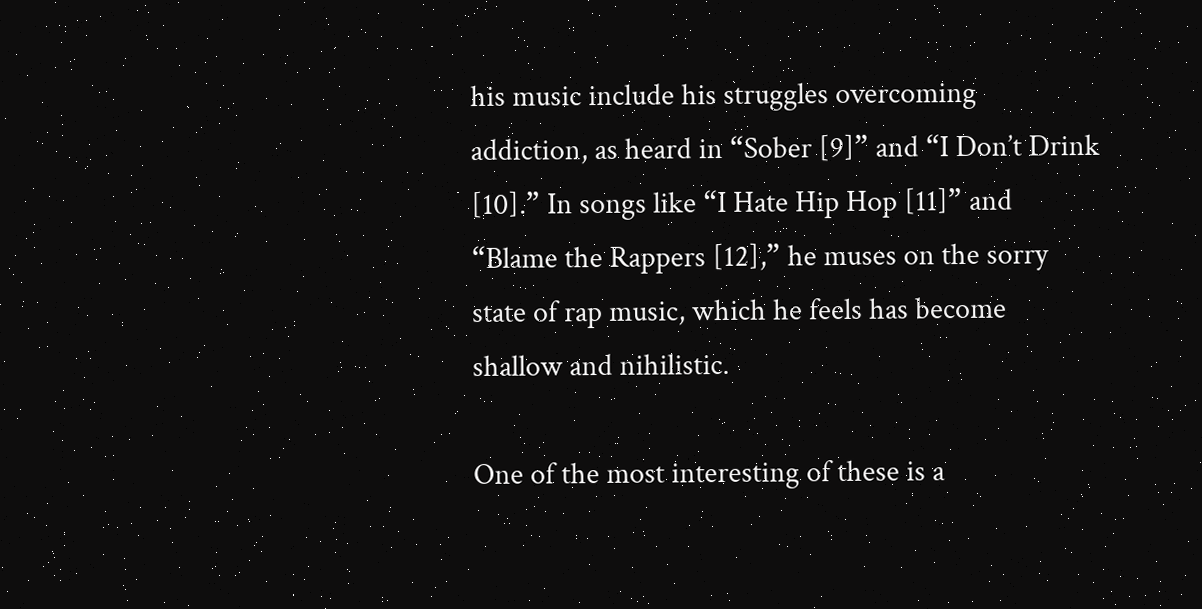his music include his struggles overcoming addiction, as heard in “Sober [9]” and “I Don’t Drink [10].” In songs like “I Hate Hip Hop [11]” and “Blame the Rappers [12],” he muses on the sorry state of rap music, which he feels has become shallow and nihilistic.

One of the most interesting of these is a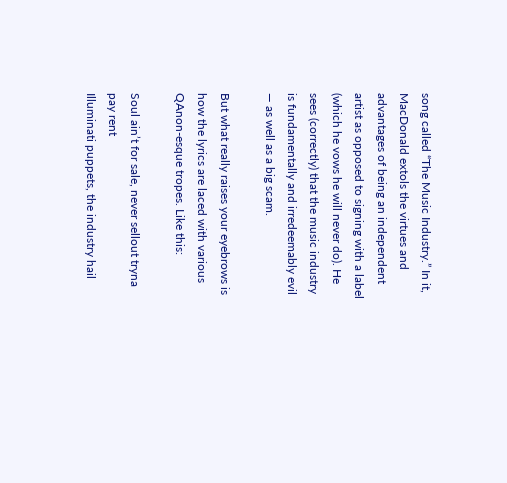song called “The Music Industry.” In it, MacDonald extols the virtues and advantages of being an independent artist as opposed to signing with a label (which he vows he will never do). He sees (correctly) that the music industry is fundamentally and irredeemably evil — as well as a big scam.

But what really raises your eyebrows is how the lyrics are laced with various QAnon-esque tropes. Like this:

Soul ain’t for sale, never sellout tryna pay rent
Illuminati puppets, the industry hail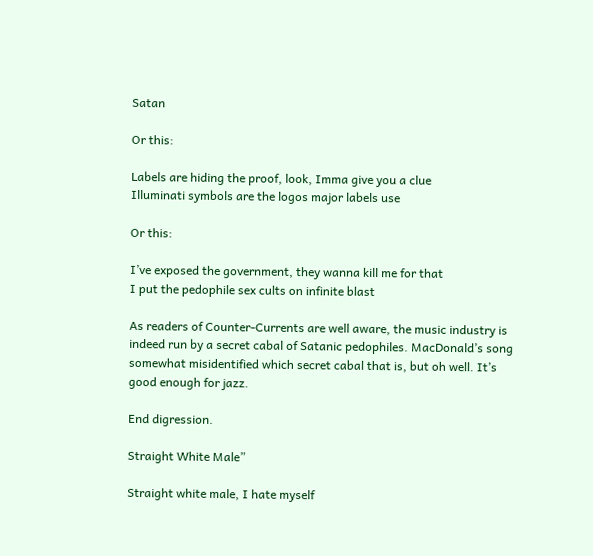Satan

Or this:

Labels are hiding the proof, look, Imma give you a clue
Illuminati symbols are the logos major labels use

Or this:

I’ve exposed the government, they wanna kill me for that
I put the pedophile sex cults on infinite blast

As readers of Counter-Currents are well aware, the music industry is indeed run by a secret cabal of Satanic pedophiles. MacDonald’s song somewhat misidentified which secret cabal that is, but oh well. It’s good enough for jazz.

End digression.

Straight White Male”

Straight white male, I hate myself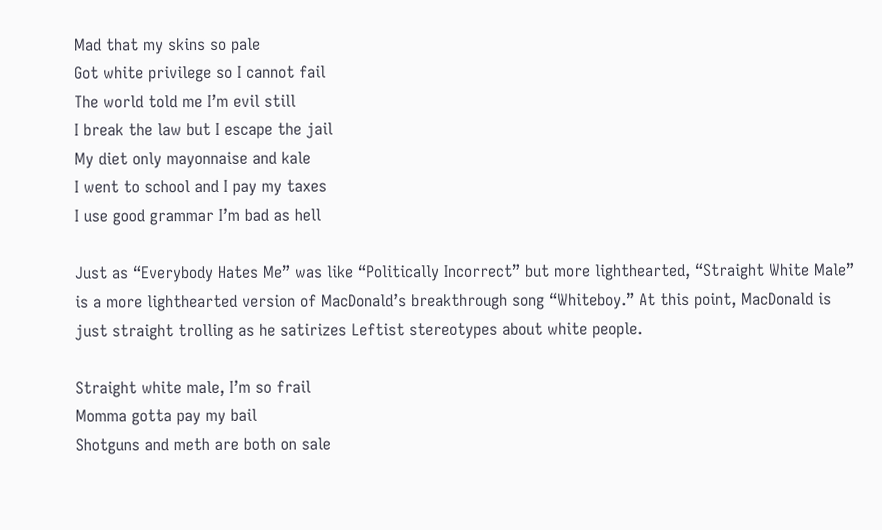Mad that my skins so pale
Got white privilege so I cannot fail
The world told me I’m evil still
I break the law but I escape the jail
My diet only mayonnaise and kale
I went to school and I pay my taxes
I use good grammar I’m bad as hell

Just as “Everybody Hates Me” was like “Politically Incorrect” but more lighthearted, “Straight White Male” is a more lighthearted version of MacDonald’s breakthrough song “Whiteboy.” At this point, MacDonald is just straight trolling as he satirizes Leftist stereotypes about white people.

Straight white male, I’m so frail
Momma gotta pay my bail
Shotguns and meth are both on sale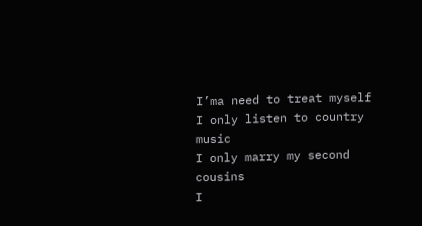I’ma need to treat myself
I only listen to country music
I only marry my second cousins
I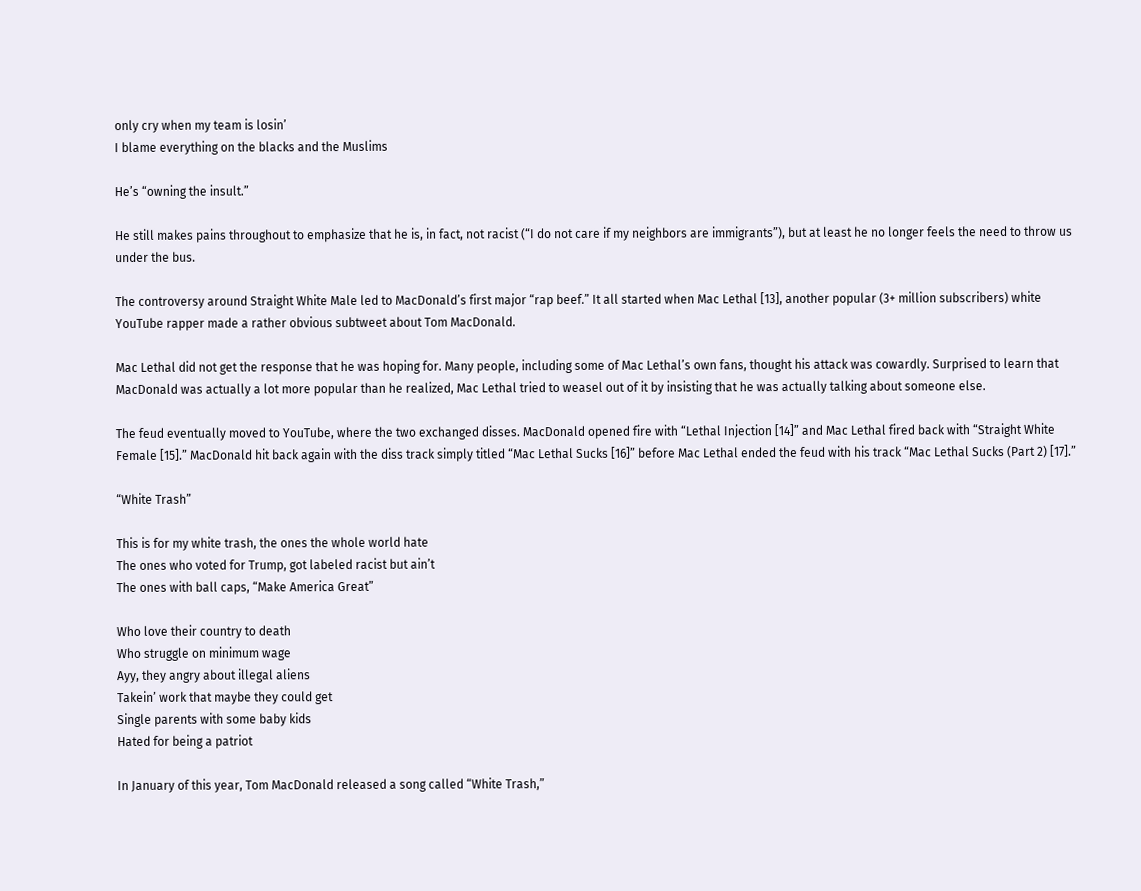only cry when my team is losin’
I blame everything on the blacks and the Muslims

He’s “owning the insult.”

He still makes pains throughout to emphasize that he is, in fact, not racist (“I do not care if my neighbors are immigrants”), but at least he no longer feels the need to throw us under the bus.

The controversy around Straight White Male led to MacDonald’s first major “rap beef.” It all started when Mac Lethal [13], another popular (3+ million subscribers) white YouTube rapper made a rather obvious subtweet about Tom MacDonald.

Mac Lethal did not get the response that he was hoping for. Many people, including some of Mac Lethal’s own fans, thought his attack was cowardly. Surprised to learn that MacDonald was actually a lot more popular than he realized, Mac Lethal tried to weasel out of it by insisting that he was actually talking about someone else.

The feud eventually moved to YouTube, where the two exchanged disses. MacDonald opened fire with “Lethal Injection [14]” and Mac Lethal fired back with “Straight White Female [15].” MacDonald hit back again with the diss track simply titled “Mac Lethal Sucks [16]” before Mac Lethal ended the feud with his track “Mac Lethal Sucks (Part 2) [17].”

“White Trash”

This is for my white trash, the ones the whole world hate
The ones who voted for Trump, got labeled racist but ain’t
The ones with ball caps, “Make America Great”

Who love their country to death
Who struggle on minimum wage
Ayy, they angry about illegal aliens
Takein’ work that maybe they could get
Single parents with some baby kids
Hated for being a patriot

In January of this year, Tom MacDonald released a song called “White Trash,”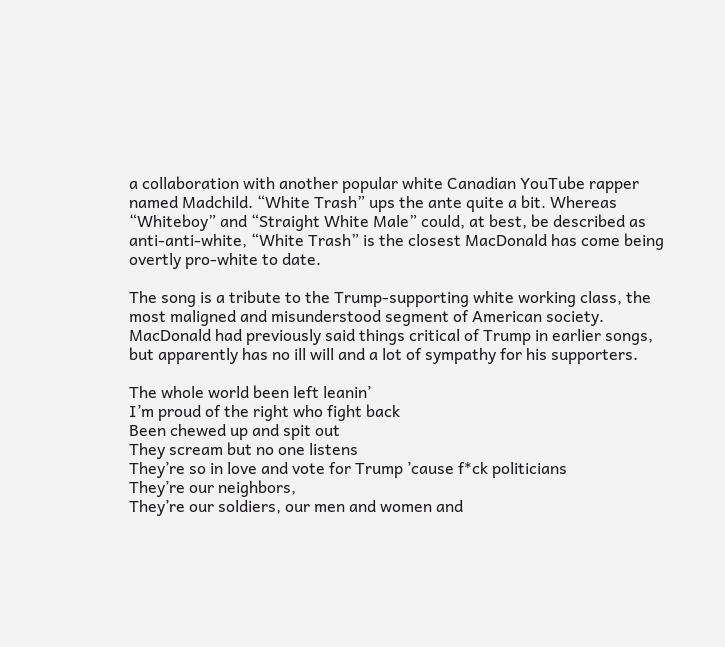a collaboration with another popular white Canadian YouTube rapper named Madchild. “White Trash” ups the ante quite a bit. Whereas “Whiteboy” and “Straight White Male” could, at best, be described as anti-anti-white, “White Trash” is the closest MacDonald has come being overtly pro-white to date.

The song is a tribute to the Trump-supporting white working class, the most maligned and misunderstood segment of American society. MacDonald had previously said things critical of Trump in earlier songs, but apparently has no ill will and a lot of sympathy for his supporters.

The whole world been left leanin’
I’m proud of the right who fight back
Been chewed up and spit out
They scream but no one listens
They’re so in love and vote for Trump ’cause f*ck politicians
They’re our neighbors,
They’re our soldiers, our men and women and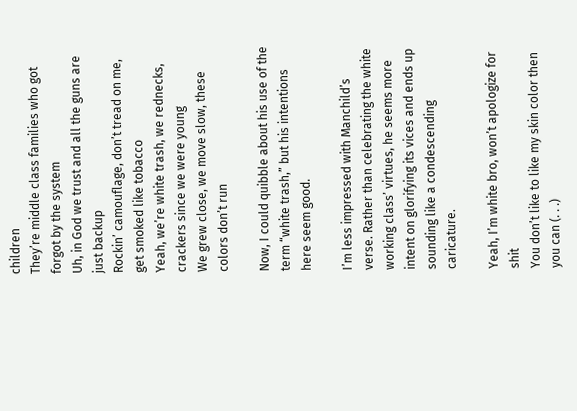children
They’re middle class families who got forgot by the system
Uh, in God we trust and all the guns are just backup
Rockin’ camouflage, don’t tread on me, get smoked like tobacco
Yeah, we’re white trash, we rednecks, crackers since we were young
We grew close, we move slow, these colors don’t run

Now, I could quibble about his use of the term “white trash,” but his intentions here seem good.

I’m less impressed with Manchild’s verse. Rather than celebrating the white working class’ virtues, he seems more intent on glorifying its vices and ends up sounding like a condescending caricature.

Yeah, I’m white bro, won’t apologize for shit
You don’t like to like my skin color then you can (. . .)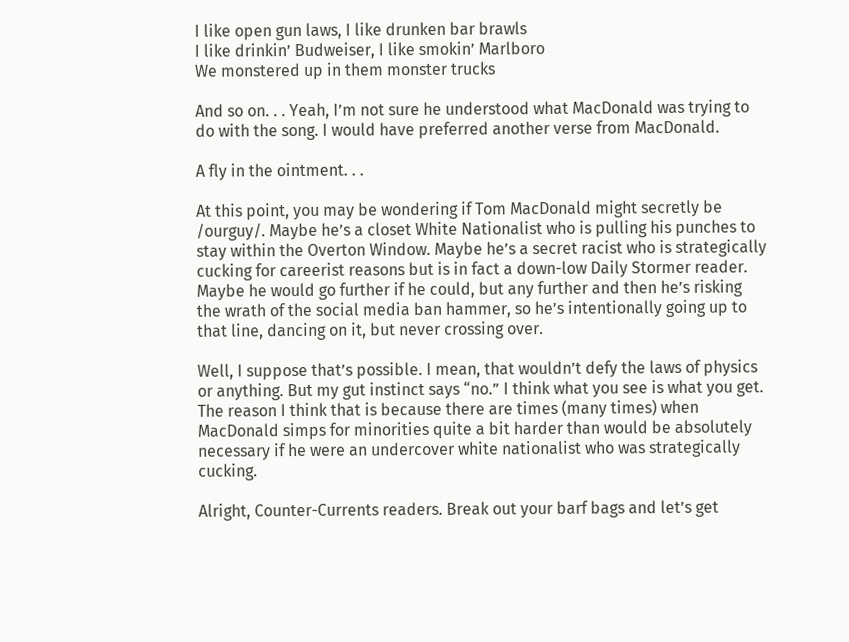I like open gun laws, I like drunken bar brawls
I like drinkin’ Budweiser, I like smokin’ Marlboro
We monstered up in them monster trucks

And so on. . . Yeah, I’m not sure he understood what MacDonald was trying to do with the song. I would have preferred another verse from MacDonald.

A fly in the ointment. . .

At this point, you may be wondering if Tom MacDonald might secretly be /ourguy/. Maybe he’s a closet White Nationalist who is pulling his punches to stay within the Overton Window. Maybe he’s a secret racist who is strategically cucking for careerist reasons but is in fact a down-low Daily Stormer reader. Maybe he would go further if he could, but any further and then he’s risking the wrath of the social media ban hammer, so he’s intentionally going up to that line, dancing on it, but never crossing over.

Well, I suppose that’s possible. I mean, that wouldn’t defy the laws of physics or anything. But my gut instinct says “no.” I think what you see is what you get. The reason I think that is because there are times (many times) when MacDonald simps for minorities quite a bit harder than would be absolutely necessary if he were an undercover white nationalist who was strategically cucking.

Alright, Counter-Currents readers. Break out your barf bags and let’s get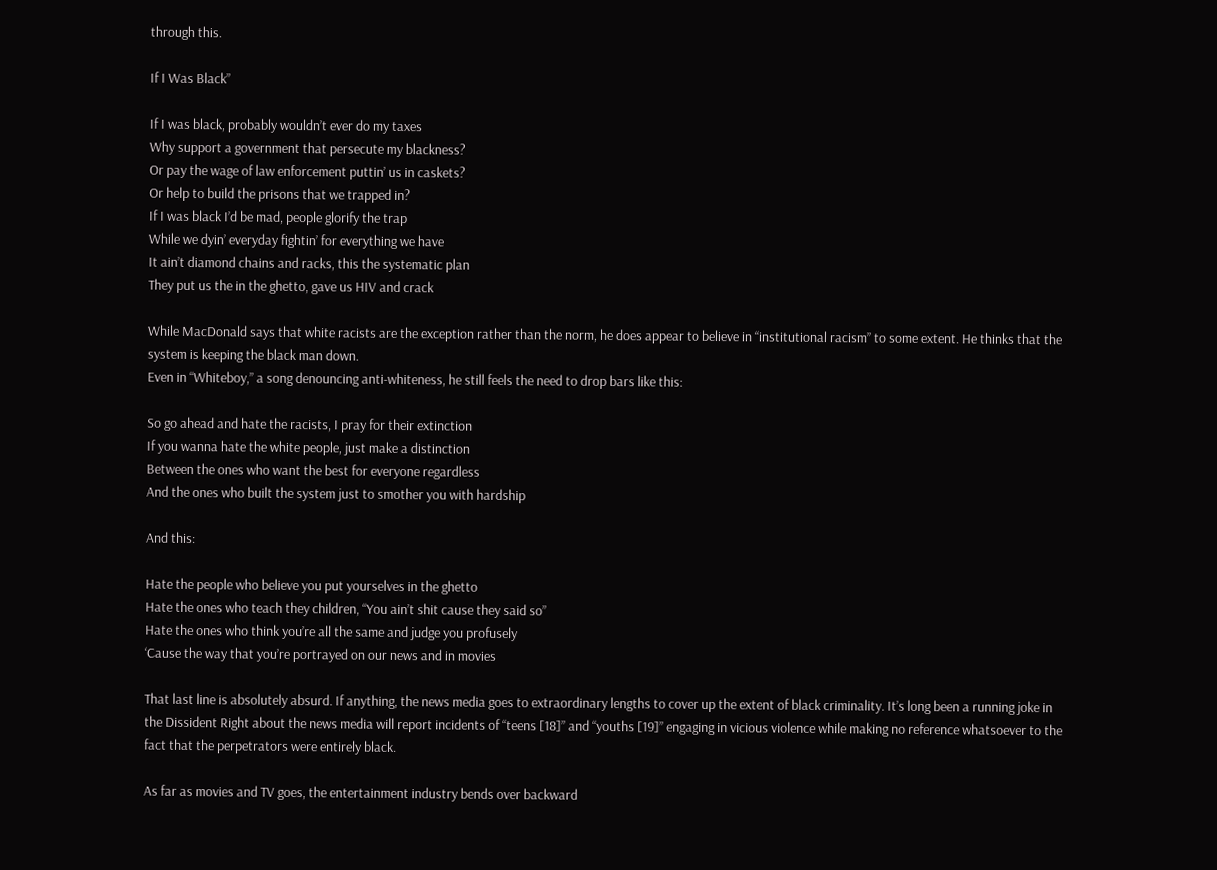through this.

If I Was Black”

If I was black, probably wouldn’t ever do my taxes
Why support a government that persecute my blackness?
Or pay the wage of law enforcement puttin’ us in caskets?
Or help to build the prisons that we trapped in?
If I was black I’d be mad, people glorify the trap
While we dyin’ everyday fightin’ for everything we have
It ain’t diamond chains and racks, this the systematic plan
They put us the in the ghetto, gave us HIV and crack

While MacDonald says that white racists are the exception rather than the norm, he does appear to believe in “institutional racism” to some extent. He thinks that the system is keeping the black man down.
Even in “Whiteboy,” a song denouncing anti-whiteness, he still feels the need to drop bars like this:

So go ahead and hate the racists, I pray for their extinction
If you wanna hate the white people, just make a distinction
Between the ones who want the best for everyone regardless
And the ones who built the system just to smother you with hardship

And this:

Hate the people who believe you put yourselves in the ghetto
Hate the ones who teach they children, “You ain’t shit cause they said so”
Hate the ones who think you’re all the same and judge you profusely
‘Cause the way that you’re portrayed on our news and in movies

That last line is absolutely absurd. If anything, the news media goes to extraordinary lengths to cover up the extent of black criminality. It’s long been a running joke in the Dissident Right about the news media will report incidents of “teens [18]” and “youths [19]” engaging in vicious violence while making no reference whatsoever to the fact that the perpetrators were entirely black.

As far as movies and TV goes, the entertainment industry bends over backward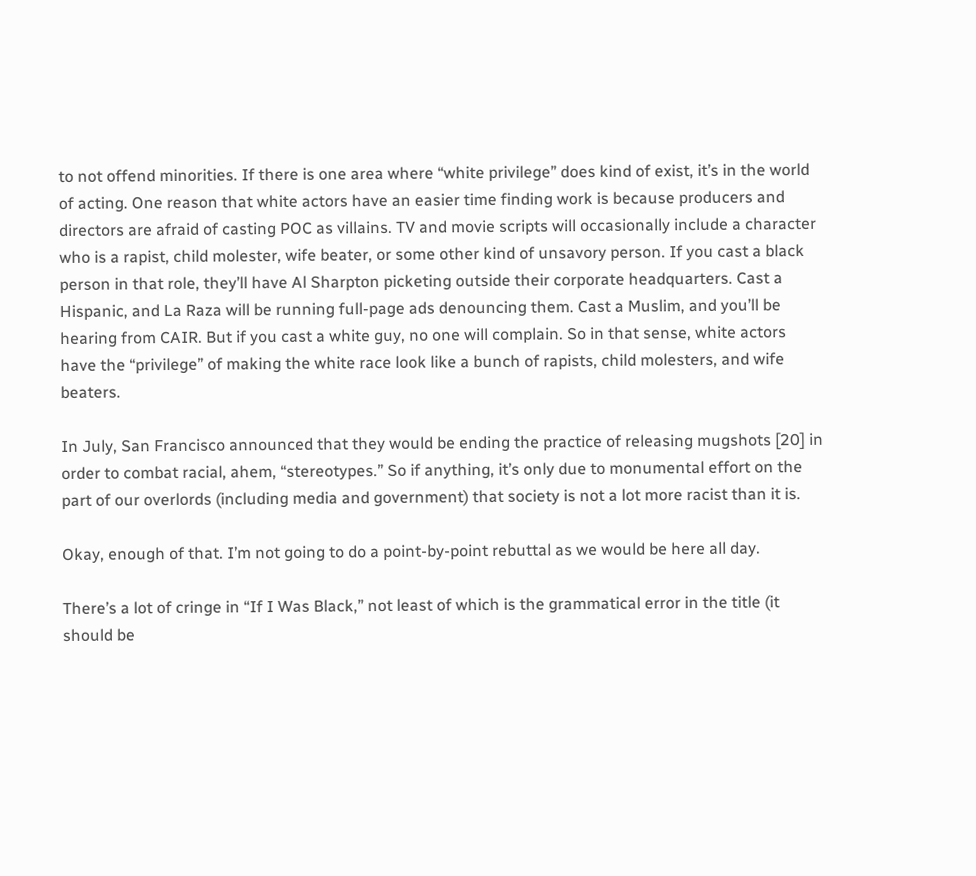to not offend minorities. If there is one area where “white privilege” does kind of exist, it’s in the world of acting. One reason that white actors have an easier time finding work is because producers and directors are afraid of casting POC as villains. TV and movie scripts will occasionally include a character who is a rapist, child molester, wife beater, or some other kind of unsavory person. If you cast a black person in that role, they’ll have Al Sharpton picketing outside their corporate headquarters. Cast a Hispanic, and La Raza will be running full-page ads denouncing them. Cast a Muslim, and you’ll be hearing from CAIR. But if you cast a white guy, no one will complain. So in that sense, white actors have the “privilege” of making the white race look like a bunch of rapists, child molesters, and wife beaters.

In July, San Francisco announced that they would be ending the practice of releasing mugshots [20] in order to combat racial, ahem, “stereotypes.” So if anything, it’s only due to monumental effort on the part of our overlords (including media and government) that society is not a lot more racist than it is.

Okay, enough of that. I’m not going to do a point-by-point rebuttal as we would be here all day.

There’s a lot of cringe in “If I Was Black,” not least of which is the grammatical error in the title (it should be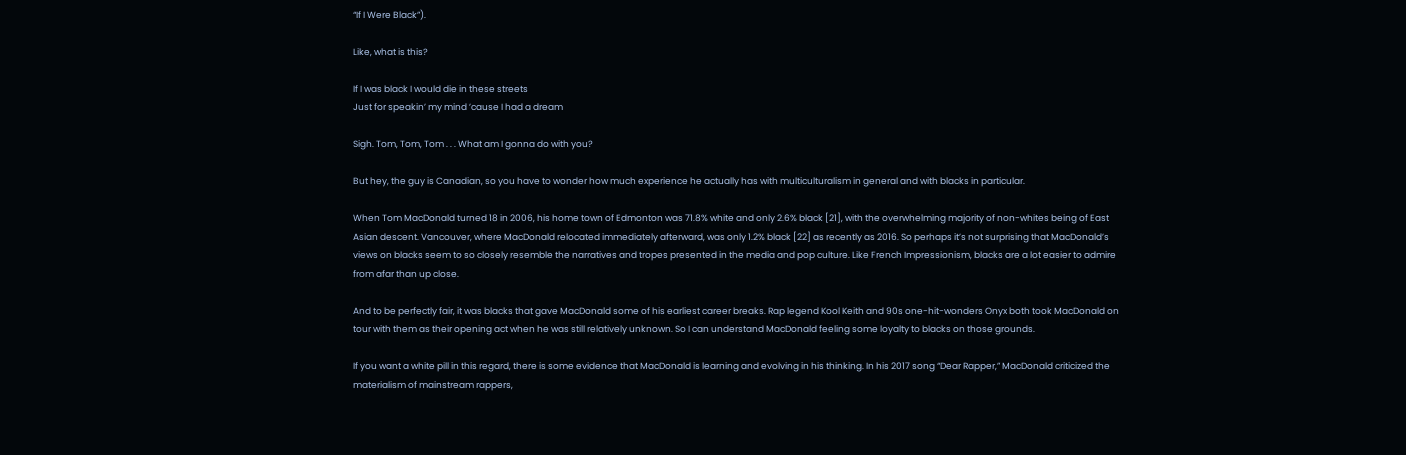“If I Were Black”).

Like, what is this?

If I was black I would die in these streets
Just for speakin’ my mind ’cause I had a dream

Sigh. Tom, Tom, Tom . . . What am I gonna do with you?

But hey, the guy is Canadian, so you have to wonder how much experience he actually has with multiculturalism in general and with blacks in particular.

When Tom MacDonald turned 18 in 2006, his home town of Edmonton was 71.8% white and only 2.6% black [21], with the overwhelming majority of non-whites being of East Asian descent. Vancouver, where MacDonald relocated immediately afterward, was only 1.2% black [22] as recently as 2016. So perhaps it’s not surprising that MacDonald’s views on blacks seem to so closely resemble the narratives and tropes presented in the media and pop culture. Like French Impressionism, blacks are a lot easier to admire from afar than up close.

And to be perfectly fair, it was blacks that gave MacDonald some of his earliest career breaks. Rap legend Kool Keith and 90s one-hit-wonders Onyx both took MacDonald on tour with them as their opening act when he was still relatively unknown. So I can understand MacDonald feeling some loyalty to blacks on those grounds.

If you want a white pill in this regard, there is some evidence that MacDonald is learning and evolving in his thinking. In his 2017 song “Dear Rapper,” MacDonald criticized the materialism of mainstream rappers,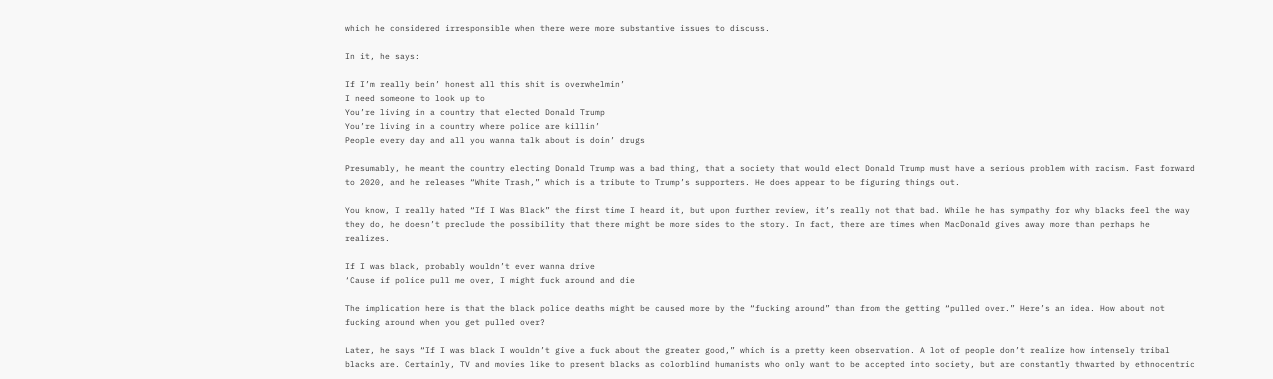which he considered irresponsible when there were more substantive issues to discuss.

In it, he says:

If I’m really bein’ honest all this shit is overwhelmin’
I need someone to look up to
You’re living in a country that elected Donald Trump
You’re living in a country where police are killin’
People every day and all you wanna talk about is doin’ drugs

Presumably, he meant the country electing Donald Trump was a bad thing, that a society that would elect Donald Trump must have a serious problem with racism. Fast forward to 2020, and he releases “White Trash,” which is a tribute to Trump’s supporters. He does appear to be figuring things out.

You know, I really hated “If I Was Black” the first time I heard it, but upon further review, it’s really not that bad. While he has sympathy for why blacks feel the way they do, he doesn’t preclude the possibility that there might be more sides to the story. In fact, there are times when MacDonald gives away more than perhaps he realizes.

If I was black, probably wouldn’t ever wanna drive
‘Cause if police pull me over, I might fuck around and die

The implication here is that the black police deaths might be caused more by the “fucking around” than from the getting “pulled over.” Here’s an idea. How about not fucking around when you get pulled over?

Later, he says “If I was black I wouldn’t give a fuck about the greater good,” which is a pretty keen observation. A lot of people don’t realize how intensely tribal blacks are. Certainly, TV and movies like to present blacks as colorblind humanists who only want to be accepted into society, but are constantly thwarted by ethnocentric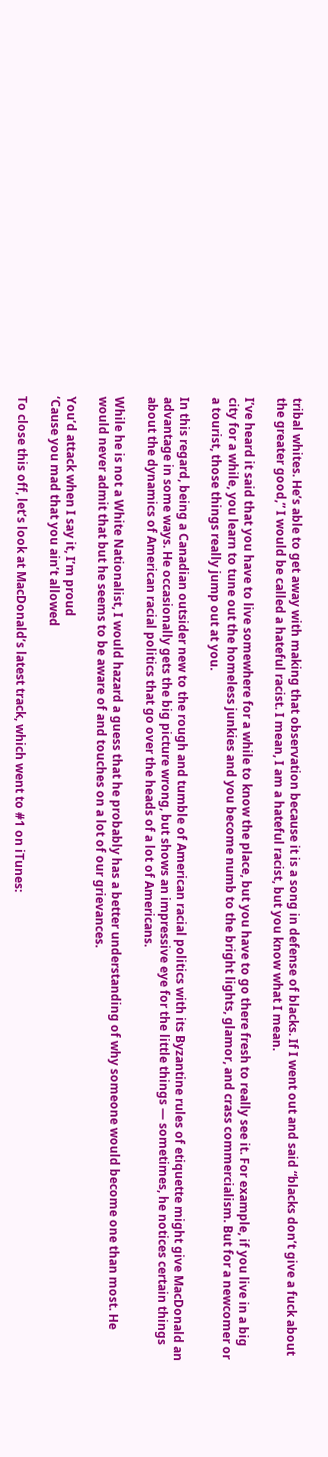tribal whites. He’s able to get away with making that observation because it is a song in defense of blacks. If I went out and said “blacks don’t give a fuck about the greater good,” I would be called a hateful racist. I mean, I am a hateful racist, but you know what I mean.

I’ve heard it said that you have to live somewhere for a while to know the place, but you have to go there fresh to really see it. For example, if you live in a big city for a while, you learn to tune out the homeless junkies and you become numb to the bright lights, glamor, and crass commercialism. But for a newcomer or a tourist, those things really jump out at you.

In this regard, being a Canadian outsider new to the rough and tumble of American racial politics with its Byzantine rules of etiquette might give MacDonald an advantage in some ways. He occasionally gets the big picture wrong, but shows an impressive eye for the little things — sometimes, he notices certain things about the dynamics of American racial politics that go over the heads of a lot of Americans.

While he is not a White Nationalist, I would hazard a guess that he probably has a better understanding of why someone would become one than most. He would never admit that but he seems to be aware of and touches on a lot of our grievances.

You’d attack when I say it, I’m proud
‘Cause you mad that you ain’t allowed

To close this off, let’s look at MacDonald’s latest track, which went to #1 on iTunes: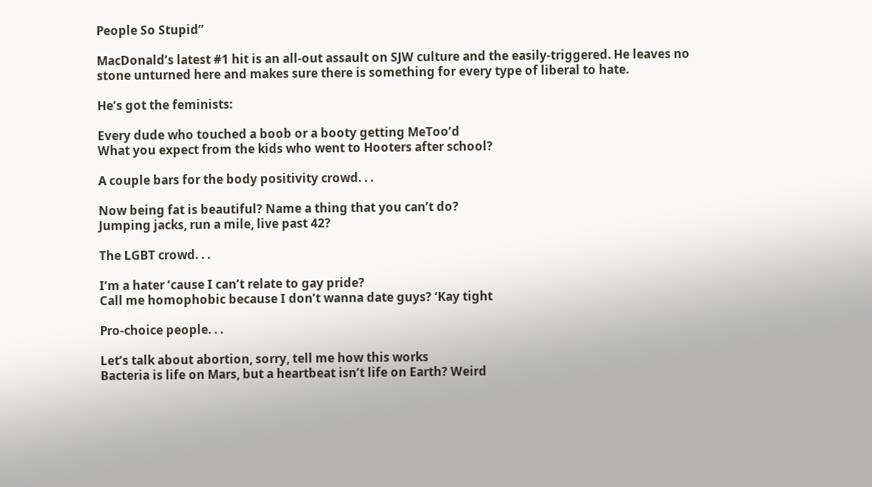People So Stupid”

MacDonald’s latest #1 hit is an all-out assault on SJW culture and the easily-triggered. He leaves no stone unturned here and makes sure there is something for every type of liberal to hate.

He’s got the feminists:

Every dude who touched a boob or a booty getting MeToo’d
What you expect from the kids who went to Hooters after school?

A couple bars for the body positivity crowd. . .

Now being fat is beautiful? Name a thing that you can’t do?
Jumping jacks, run a mile, live past 42?

The LGBT crowd. . .

I’m a hater ’cause I can’t relate to gay pride?
Call me homophobic because I don’t wanna date guys? ‘Kay tight

Pro-choice people. . .

Let’s talk about abortion, sorry, tell me how this works
Bacteria is life on Mars, but a heartbeat isn’t life on Earth? Weird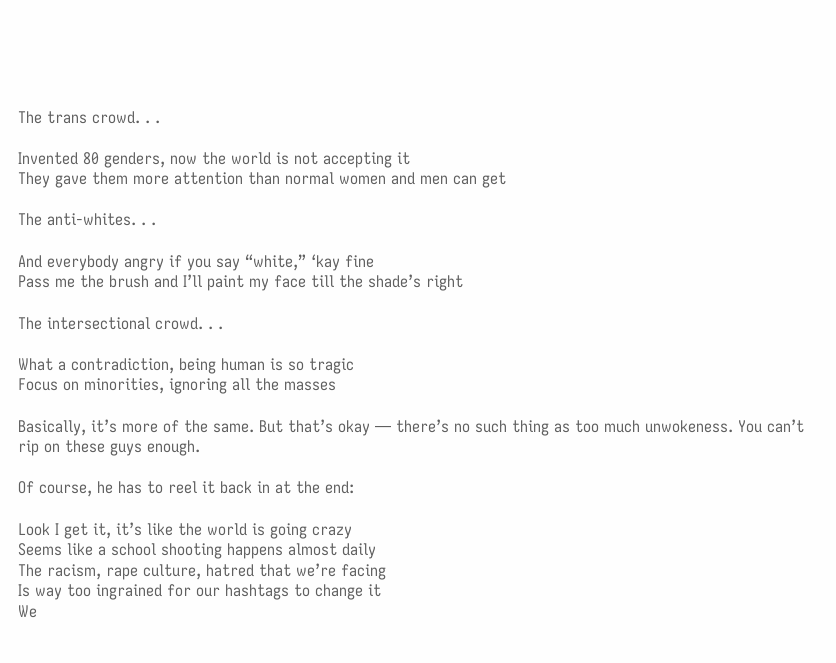The trans crowd. . .

Invented 80 genders, now the world is not accepting it
They gave them more attention than normal women and men can get

The anti-whites. . .

And everybody angry if you say “white,” ‘kay fine
Pass me the brush and I’ll paint my face till the shade’s right

The intersectional crowd. . .

What a contradiction, being human is so tragic
Focus on minorities, ignoring all the masses

Basically, it’s more of the same. But that’s okay — there’s no such thing as too much unwokeness. You can’t rip on these guys enough.

Of course, he has to reel it back in at the end:

Look I get it, it’s like the world is going crazy
Seems like a school shooting happens almost daily
The racism, rape culture, hatred that we’re facing
Is way too ingrained for our hashtags to change it
We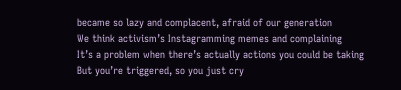became so lazy and complacent, afraid of our generation
We think activism’s Instagramming memes and complaining
It’s a problem when there’s actually actions you could be taking
But you’re triggered, so you just cry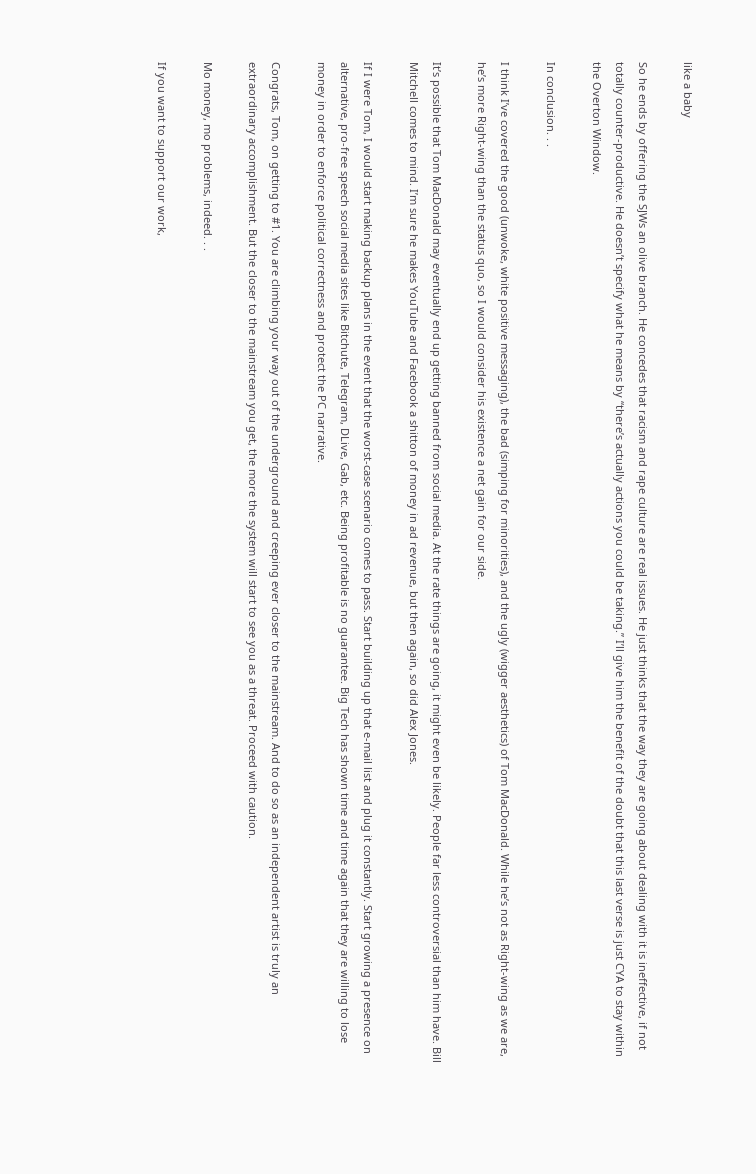like a baby

So he ends by offering the SJWs an olive branch. He concedes that racism and rape culture are real issues. He just thinks that the way they are going about dealing with it is ineffective, if not totally counter-productive. He doesn’t specify what he means by “there’s actually actions you could be taking.” I’ll give him the benefit of the doubt that this last verse is just CYA to stay within the Overton Window.

In conclusion. . .

I think I’ve covered the good (unwoke, white positive messaging), the bad (simping for minorities), and the ugly (wigger aesthetics) of Tom MacDonald. While he’s not as Right-wing as we are, he’s more Right-wing than the status quo, so I would consider his existence a net gain for our side.

It’s possible that Tom MacDonald may eventually end up getting banned from social media. At the rate things are going, it might even be likely. People far less controversial than him have. Bill Mitchell comes to mind. I’m sure he makes YouTube and Facebook a shitton of money in ad revenue, but then again, so did Alex Jones.

If I were Tom, I would start making backup plans in the event that the worst-case scenario comes to pass. Start building up that e-mail list and plug it constantly. Start growing a presence on alternative, pro-free speech social media sites like Bitchute, Telegram, DLive, Gab, etc. Being profitable is no guarantee. Big Tech has shown time and time again that they are willing to lose money in order to enforce political correctness and protect the PC narrative.

Congrats, Tom, on getting to #1. You are climbing your way out of the underground and creeping ever closer to the mainstream. And to do so as an independent artist is truly an extraordinary accomplishment. But the closer to the mainstream you get, the more the system will start to see you as a threat. Proceed with caution.

Mo money, mo problems, indeed. . .

If you want to support our work,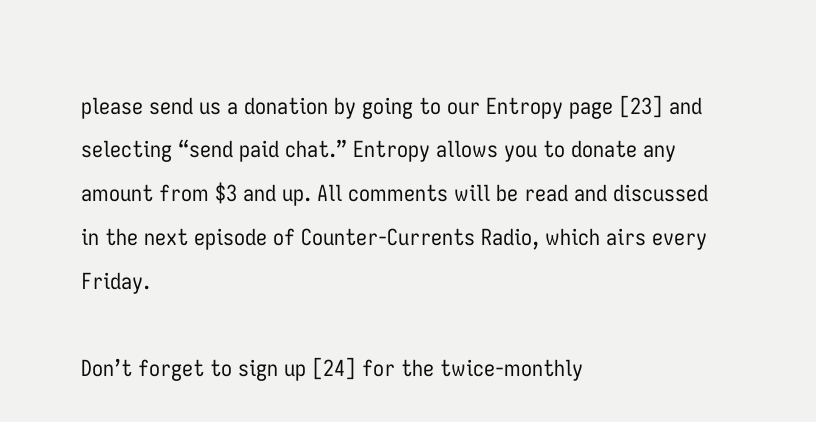please send us a donation by going to our Entropy page [23] and selecting “send paid chat.” Entropy allows you to donate any amount from $3 and up. All comments will be read and discussed in the next episode of Counter-Currents Radio, which airs every Friday.

Don’t forget to sign up [24] for the twice-monthly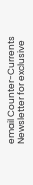email Counter-Currents Newsletter for exclusive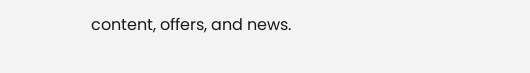content, offers, and news.